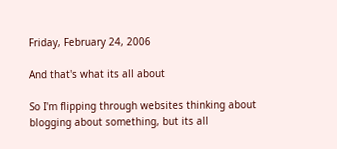Friday, February 24, 2006

And that's what its all about

So I'm flipping through websites thinking about blogging about something, but its all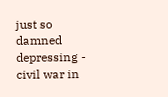just so damned depressing - civil war in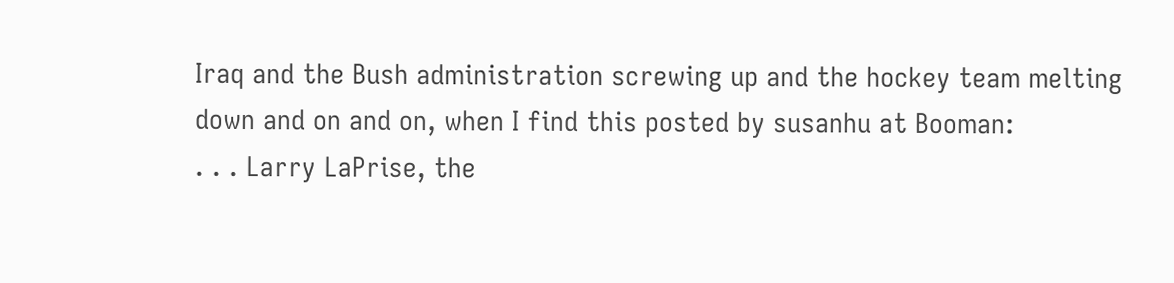Iraq and the Bush administration screwing up and the hockey team melting down and on and on, when I find this posted by susanhu at Booman:
. . . Larry LaPrise, the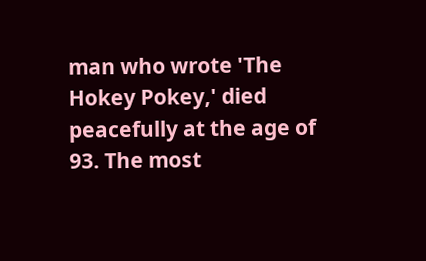man who wrote 'The Hokey Pokey,' died peacefully at the age of 93. The most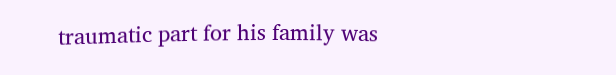traumatic part for his family was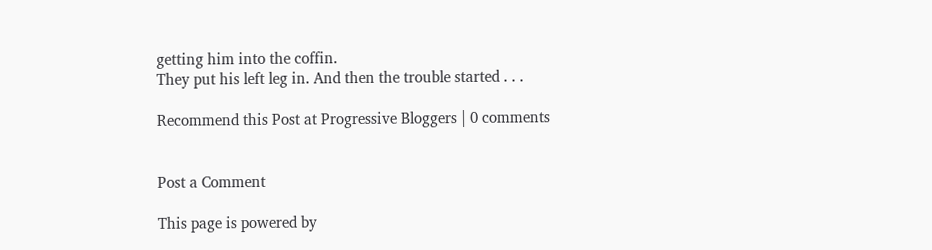getting him into the coffin.
They put his left leg in. And then the trouble started . . .

Recommend this Post at Progressive Bloggers | 0 comments


Post a Comment

This page is powered by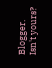Blogger. Isn't yours?